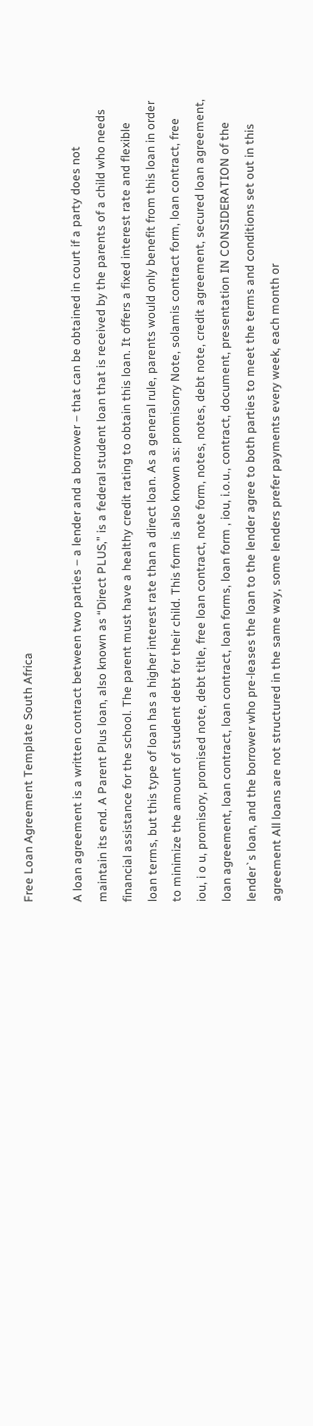Free Loan Agreement Template South Africa

A loan agreement is a written contract between two parties – a lender and a borrower – that can be obtained in court if a party does not maintain its end. A Parent Plus loan, also known as “Direct PLUS,” is a federal student loan that is received by the parents of a child who needs financial assistance for the school. The parent must have a healthy credit rating to obtain this loan. It offers a fixed interest rate and flexible loan terms, but this type of loan has a higher interest rate than a direct loan. As a general rule, parents would only benefit from this loan in order to minimize the amount of student debt for their child. This form is also known as: promisorry Note, solamis contract form, loan contract, free iou, i o u, promisory, promised note, debt title, free loan contract, note form, notes, notes, debt note, credit agreement, secured loan agreement, loan agreement, loan contract, loan contract, loan forms, loan form , iou, i.o.u., contract, document, presentation IN CONSIDERATION of the lender`s loan, and the borrower who pre-leases the loan to the lender agree to both parties to meet the terms and conditions set out in this agreement All loans are not structured in the same way, some lenders prefer payments every week, each month or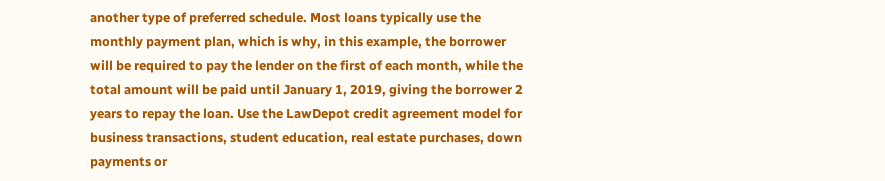another type of preferred schedule. Most loans typically use the monthly payment plan, which is why, in this example, the borrower will be required to pay the lender on the first of each month, while the total amount will be paid until January 1, 2019, giving the borrower 2 years to repay the loan. Use the LawDepot credit agreement model for business transactions, student education, real estate purchases, down payments or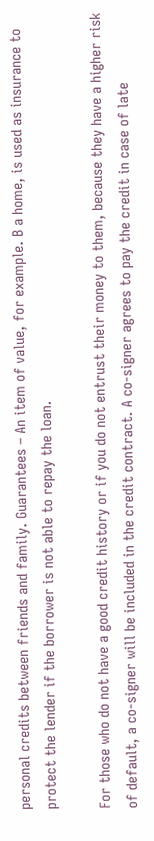personal credits between friends and family. Guarantees – An item of value, for example. B a home, is used as insurance to protect the lender if the borrower is not able to repay the loan.

For those who do not have a good credit history or if you do not entrust their money to them, because they have a higher risk of default, a co-signer will be included in the credit contract. A co-signer agrees to pay the credit in case of late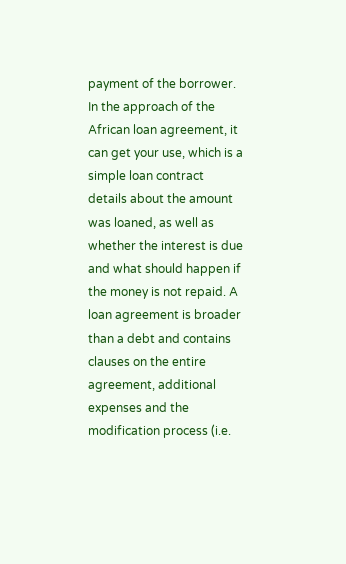payment of the borrower. In the approach of the African loan agreement, it can get your use, which is a simple loan contract details about the amount was loaned, as well as whether the interest is due and what should happen if the money is not repaid. A loan agreement is broader than a debt and contains clauses on the entire agreement, additional expenses and the modification process (i.e.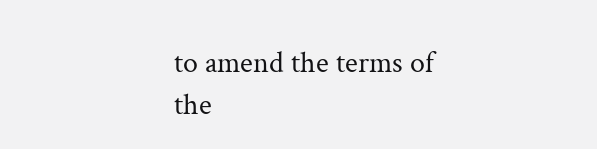to amend the terms of the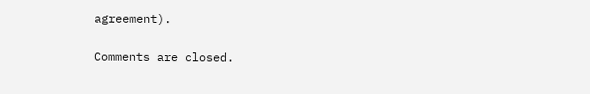agreement).

Comments are closed.